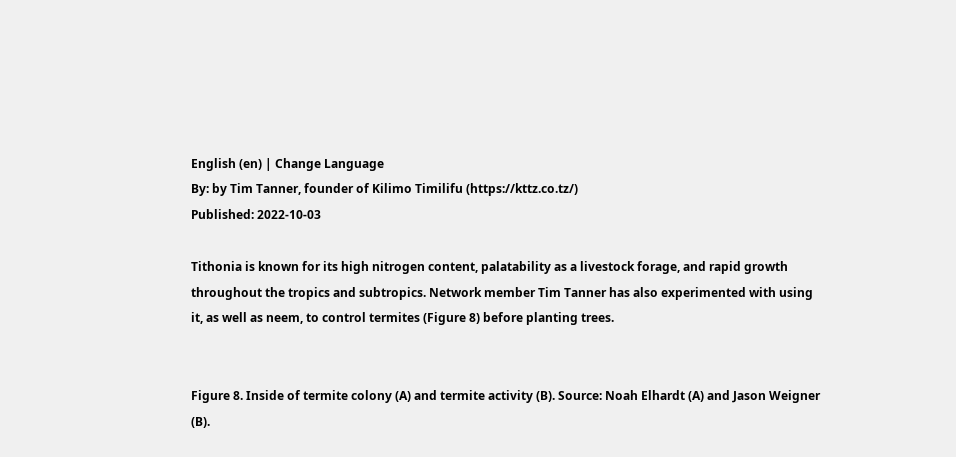English (en) | Change Language
By: by Tim Tanner, founder of Kilimo Timilifu (https://kttz.co.tz/)
Published: 2022-10-03

Tithonia is known for its high nitrogen content, palatability as a livestock forage, and rapid growth throughout the tropics and subtropics. Network member Tim Tanner has also experimented with using it, as well as neem, to control termites (Figure 8) before planting trees.


Figure 8. Inside of termite colony (A) and termite activity (B). Source: Noah Elhardt (A) and Jason Weigner (B).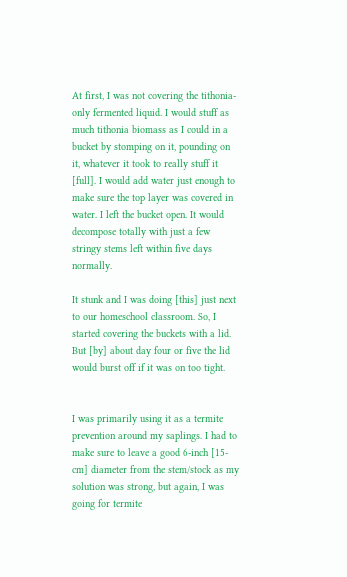At first, I was not covering the tithonia-only fermented liquid. I would stuff as much tithonia biomass as I could in a bucket by stomping on it, pounding on it, whatever it took to really stuff it [full]. I would add water just enough to make sure the top layer was covered in water. I left the bucket open. It would decompose totally with just a few stringy stems left within five days normally.

It stunk and I was doing [this] just next to our homeschool classroom. So, I started covering the buckets with a lid. But [by] about day four or five the lid would burst off if it was on too tight.


I was primarily using it as a termite prevention around my saplings. I had to make sure to leave a good 6-inch [15-cm] diameter from the stem/stock as my solution was strong, but again, I was going for termite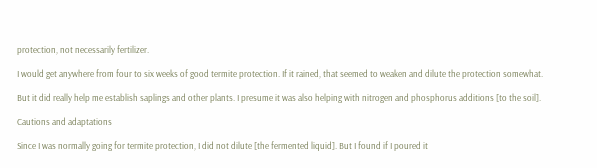protection, not necessarily fertilizer.

I would get anywhere from four to six weeks of good termite protection. If it rained, that seemed to weaken and dilute the protection somewhat.

But it did really help me establish saplings and other plants. I presume it was also helping with nitrogen and phosphorus additions [to the soil].

Cautions and adaptations

Since I was normally going for termite protection, I did not dilute [the fermented liquid]. But I found if I poured it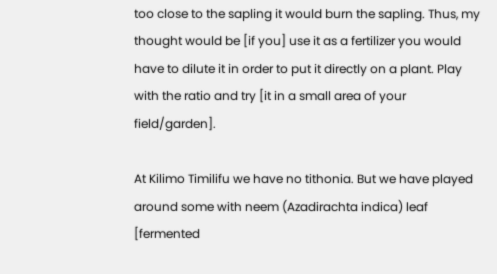too close to the sapling it would burn the sapling. Thus, my thought would be [if you] use it as a fertilizer you would have to dilute it in order to put it directly on a plant. Play with the ratio and try [it in a small area of your field/garden].

At Kilimo Timilifu we have no tithonia. But we have played around some with neem (Azadirachta indica) leaf [fermented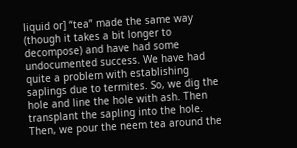liquid or] “tea” made the same way (though it takes a bit longer to decompose) and have had some undocumented success. We have had quite a problem with establishing saplings due to termites. So, we dig the hole and line the hole with ash. Then transplant the sapling into the hole. Then, we pour the neem tea around the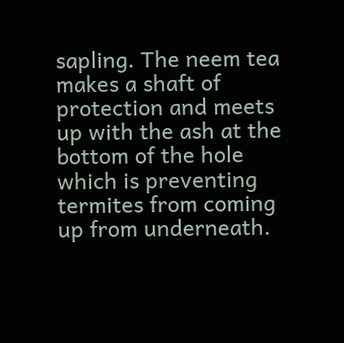sapling. The neem tea makes a shaft of protection and meets up with the ash at the bottom of the hole which is preventing termites from coming up from underneath.